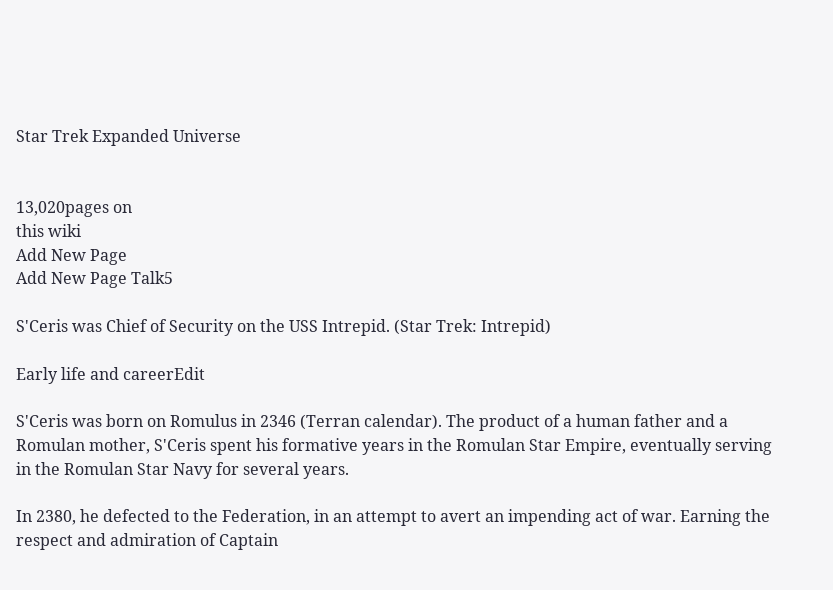Star Trek Expanded Universe


13,020pages on
this wiki
Add New Page
Add New Page Talk5

S'Ceris was Chief of Security on the USS Intrepid. (Star Trek: Intrepid)

Early life and careerEdit

S'Ceris was born on Romulus in 2346 (Terran calendar). The product of a human father and a Romulan mother, S'Ceris spent his formative years in the Romulan Star Empire, eventually serving in the Romulan Star Navy for several years.

In 2380, he defected to the Federation, in an attempt to avert an impending act of war. Earning the respect and admiration of Captain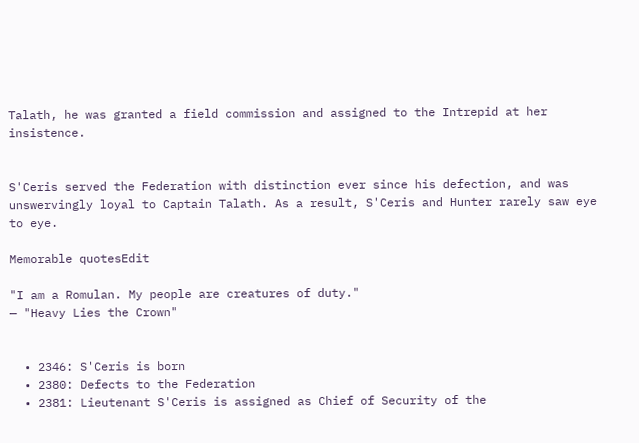Talath, he was granted a field commission and assigned to the Intrepid at her insistence.


S'Ceris served the Federation with distinction ever since his defection, and was unswervingly loyal to Captain Talath. As a result, S'Ceris and Hunter rarely saw eye to eye.

Memorable quotesEdit

"I am a Romulan. My people are creatures of duty."
— "Heavy Lies the Crown"


  • 2346: S'Ceris is born
  • 2380: Defects to the Federation
  • 2381: Lieutenant S'Ceris is assigned as Chief of Security of the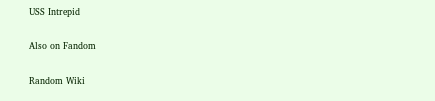USS Intrepid

Also on Fandom

Random Wiki